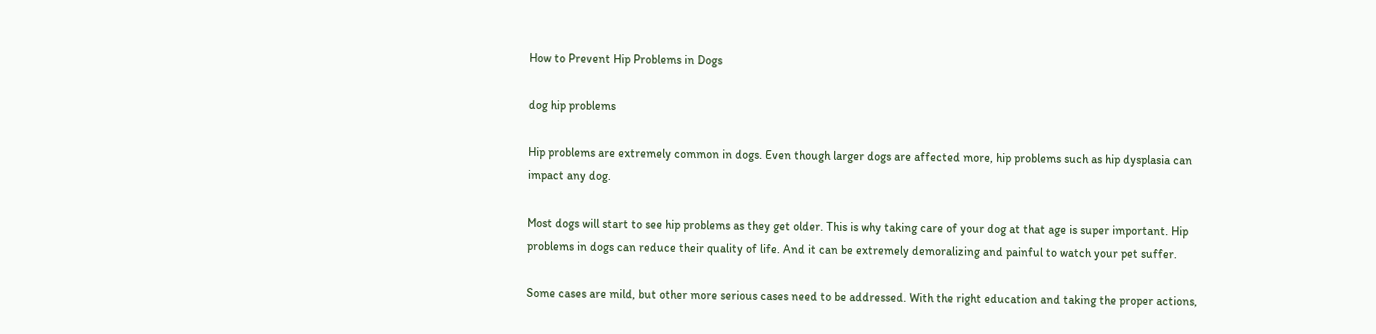How to Prevent Hip Problems in Dogs

dog hip problems

Hip problems are extremely common in dogs. Even though larger dogs are affected more, hip problems such as hip dysplasia can impact any dog.

Most dogs will start to see hip problems as they get older. This is why taking care of your dog at that age is super important. Hip problems in dogs can reduce their quality of life. And it can be extremely demoralizing and painful to watch your pet suffer.

Some cases are mild, but other more serious cases need to be addressed. With the right education and taking the proper actions,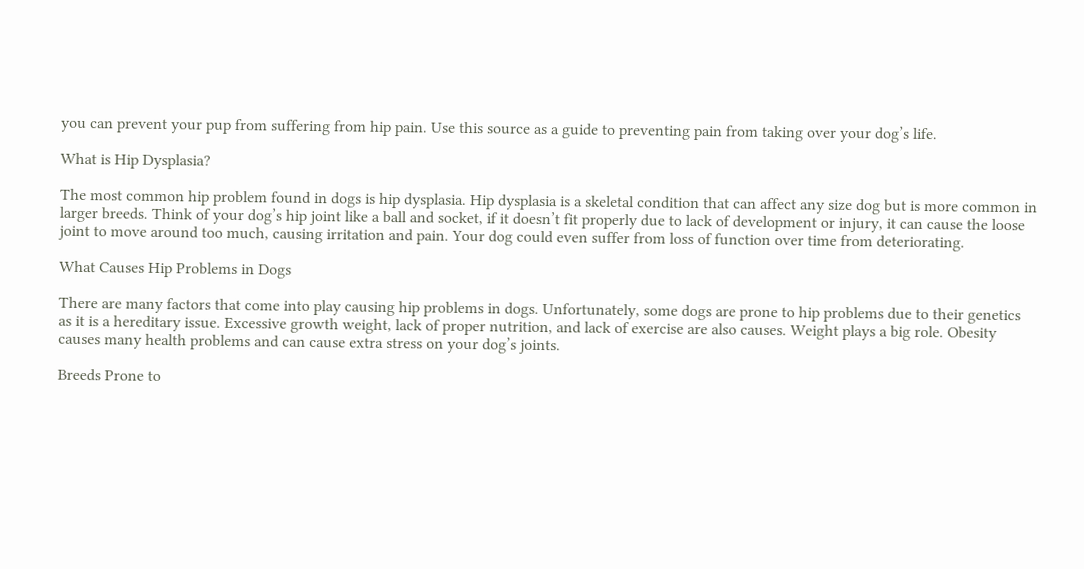you can prevent your pup from suffering from hip pain. Use this source as a guide to preventing pain from taking over your dog’s life.

What is Hip Dysplasia?

The most common hip problem found in dogs is hip dysplasia. Hip dysplasia is a skeletal condition that can affect any size dog but is more common in larger breeds. Think of your dog’s hip joint like a ball and socket, if it doesn’t fit properly due to lack of development or injury, it can cause the loose joint to move around too much, causing irritation and pain. Your dog could even suffer from loss of function over time from deteriorating.

What Causes Hip Problems in Dogs

There are many factors that come into play causing hip problems in dogs. Unfortunately, some dogs are prone to hip problems due to their genetics as it is a hereditary issue. Excessive growth weight, lack of proper nutrition, and lack of exercise are also causes. Weight plays a big role. Obesity causes many health problems and can cause extra stress on your dog’s joints.

Breeds Prone to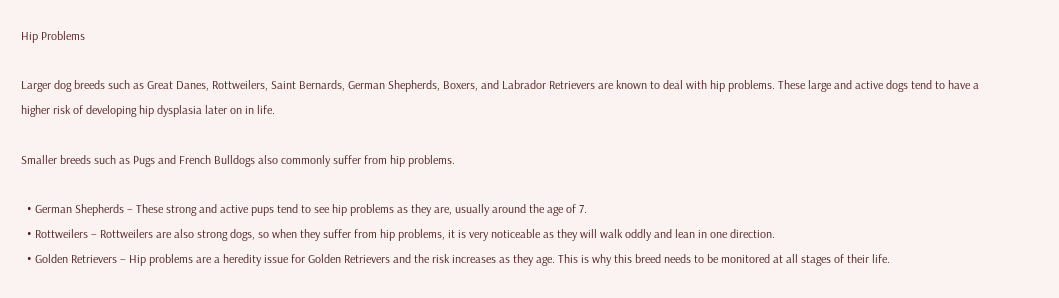Hip Problems

Larger dog breeds such as Great Danes, Rottweilers, Saint Bernards, German Shepherds, Boxers, and Labrador Retrievers are known to deal with hip problems. These large and active dogs tend to have a higher risk of developing hip dysplasia later on in life.

Smaller breeds such as Pugs and French Bulldogs also commonly suffer from hip problems.

  • German Shepherds – These strong and active pups tend to see hip problems as they are, usually around the age of 7.
  • Rottweilers – Rottweilers are also strong dogs, so when they suffer from hip problems, it is very noticeable as they will walk oddly and lean in one direction.
  • Golden Retrievers – Hip problems are a heredity issue for Golden Retrievers and the risk increases as they age. This is why this breed needs to be monitored at all stages of their life.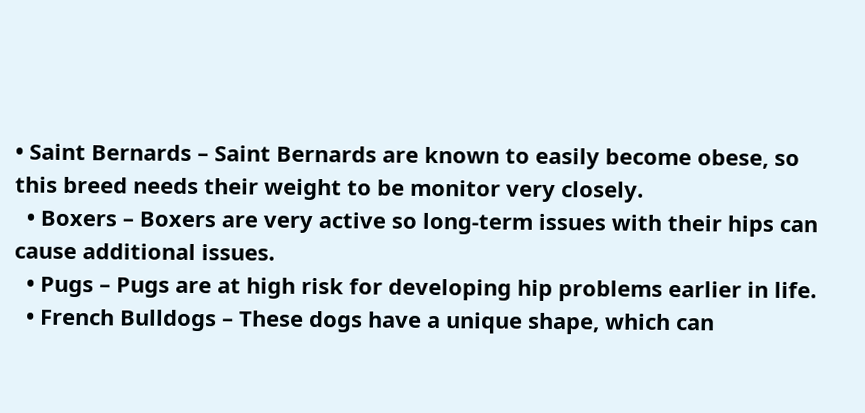• Saint Bernards – Saint Bernards are known to easily become obese, so this breed needs their weight to be monitor very closely.
  • Boxers – Boxers are very active so long-term issues with their hips can cause additional issues.
  • Pugs – Pugs are at high risk for developing hip problems earlier in life.
  • French Bulldogs – These dogs have a unique shape, which can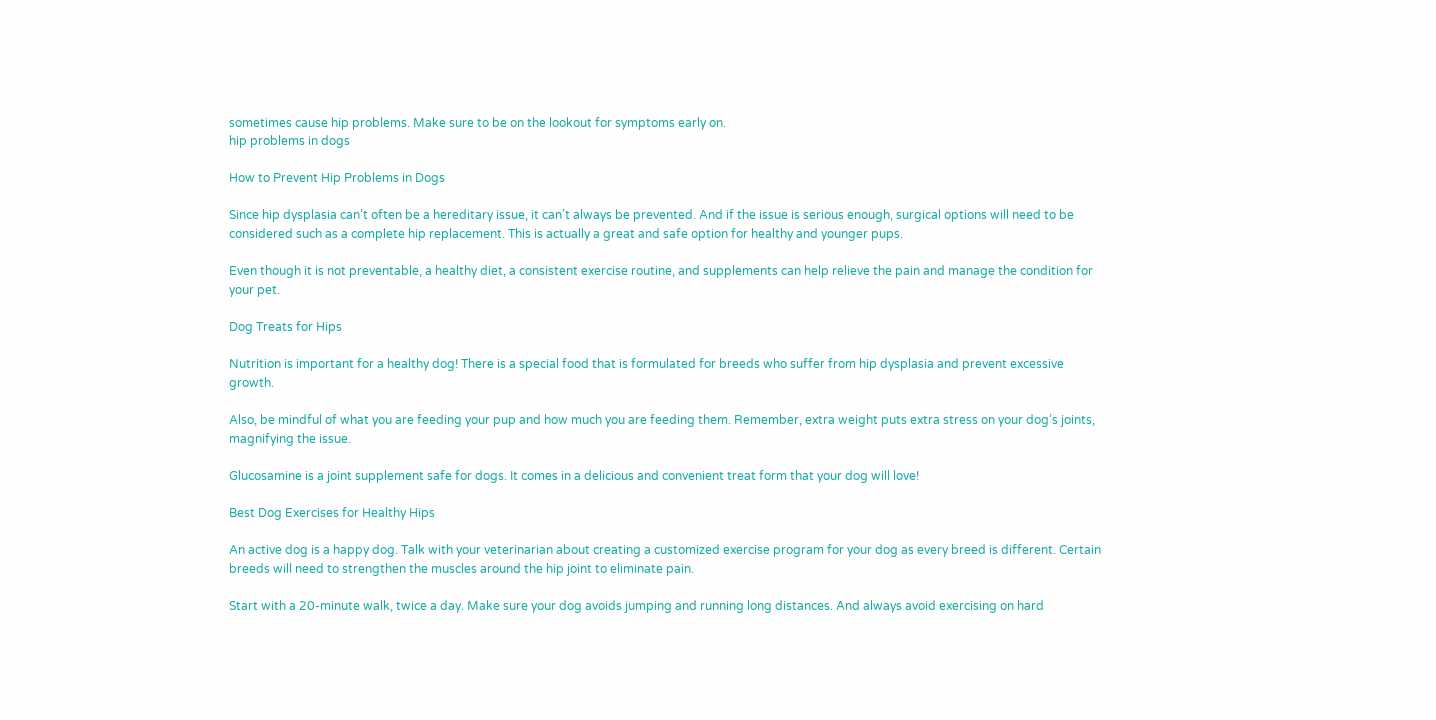sometimes cause hip problems. Make sure to be on the lookout for symptoms early on.
hip problems in dogs

How to Prevent Hip Problems in Dogs

Since hip dysplasia can’t often be a hereditary issue, it can’t always be prevented. And if the issue is serious enough, surgical options will need to be considered such as a complete hip replacement. This is actually a great and safe option for healthy and younger pups.

Even though it is not preventable, a healthy diet, a consistent exercise routine, and supplements can help relieve the pain and manage the condition for your pet.

Dog Treats for Hips

Nutrition is important for a healthy dog! There is a special food that is formulated for breeds who suffer from hip dysplasia and prevent excessive growth.

Also, be mindful of what you are feeding your pup and how much you are feeding them. Remember, extra weight puts extra stress on your dog’s joints, magnifying the issue.

Glucosamine is a joint supplement safe for dogs. It comes in a delicious and convenient treat form that your dog will love!

Best Dog Exercises for Healthy Hips

An active dog is a happy dog. Talk with your veterinarian about creating a customized exercise program for your dog as every breed is different. Certain breeds will need to strengthen the muscles around the hip joint to eliminate pain.

Start with a 20-minute walk, twice a day. Make sure your dog avoids jumping and running long distances. And always avoid exercising on hard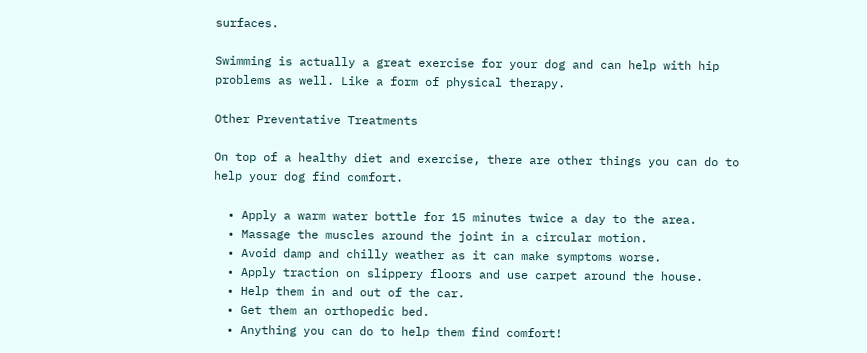surfaces.

Swimming is actually a great exercise for your dog and can help with hip problems as well. Like a form of physical therapy.

Other Preventative Treatments

On top of a healthy diet and exercise, there are other things you can do to help your dog find comfort.

  • Apply a warm water bottle for 15 minutes twice a day to the area.
  • Massage the muscles around the joint in a circular motion.
  • Avoid damp and chilly weather as it can make symptoms worse.
  • Apply traction on slippery floors and use carpet around the house.
  • Help them in and out of the car.
  • Get them an orthopedic bed.
  • Anything you can do to help them find comfort!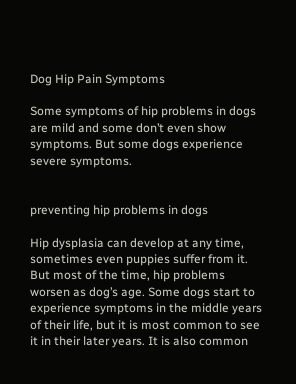Dog Hip Pain Symptoms

Some symptoms of hip problems in dogs are mild and some don’t even show symptoms. But some dogs experience severe symptoms.


preventing hip problems in dogs

Hip dysplasia can develop at any time, sometimes even puppies suffer from it. But most of the time, hip problems worsen as dog’s age. Some dogs start to experience symptoms in the middle years of their life, but it is most common to see it in their later years. It is also common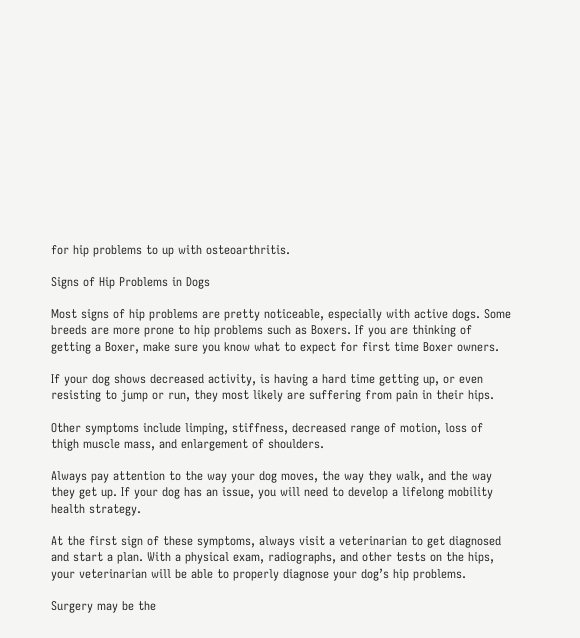for hip problems to up with osteoarthritis.

Signs of Hip Problems in Dogs

Most signs of hip problems are pretty noticeable, especially with active dogs. Some breeds are more prone to hip problems such as Boxers. If you are thinking of getting a Boxer, make sure you know what to expect for first time Boxer owners.

If your dog shows decreased activity, is having a hard time getting up, or even resisting to jump or run, they most likely are suffering from pain in their hips.

Other symptoms include limping, stiffness, decreased range of motion, loss of thigh muscle mass, and enlargement of shoulders.

Always pay attention to the way your dog moves, the way they walk, and the way they get up. If your dog has an issue, you will need to develop a lifelong mobility health strategy.

At the first sign of these symptoms, always visit a veterinarian to get diagnosed and start a plan. With a physical exam, radiographs, and other tests on the hips, your veterinarian will be able to properly diagnose your dog’s hip problems.

Surgery may be the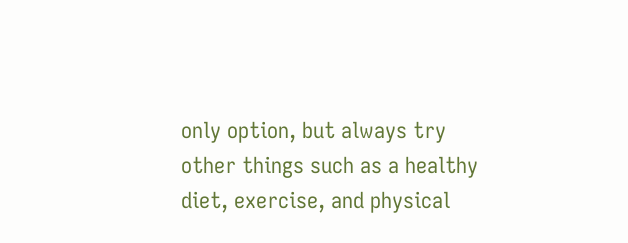only option, but always try other things such as a healthy diet, exercise, and physical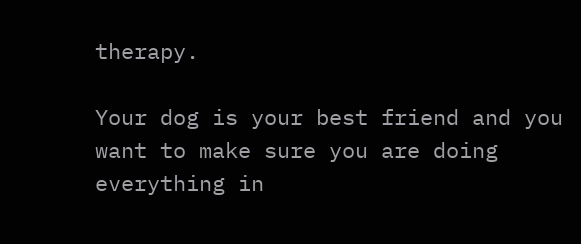therapy.

Your dog is your best friend and you want to make sure you are doing everything in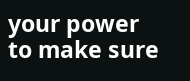your power to make sure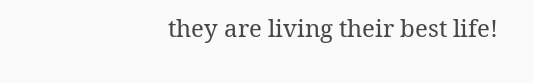they are living their best life!